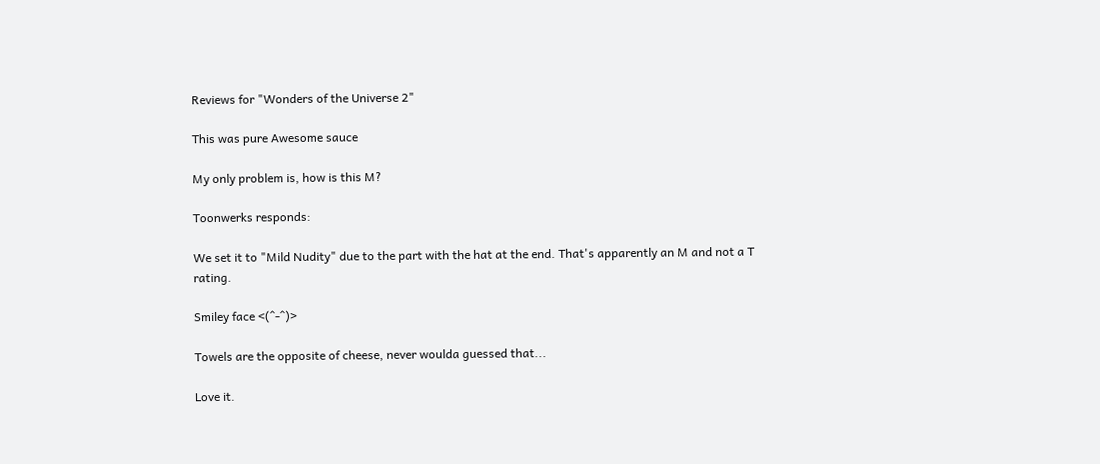Reviews for "Wonders of the Universe 2"

This was pure Awesome sauce

My only problem is, how is this M?

Toonwerks responds:

We set it to "Mild Nudity" due to the part with the hat at the end. That's apparently an M and not a T rating.

Smiley face <(^-^)>

Towels are the opposite of cheese, never woulda guessed that...

Love it.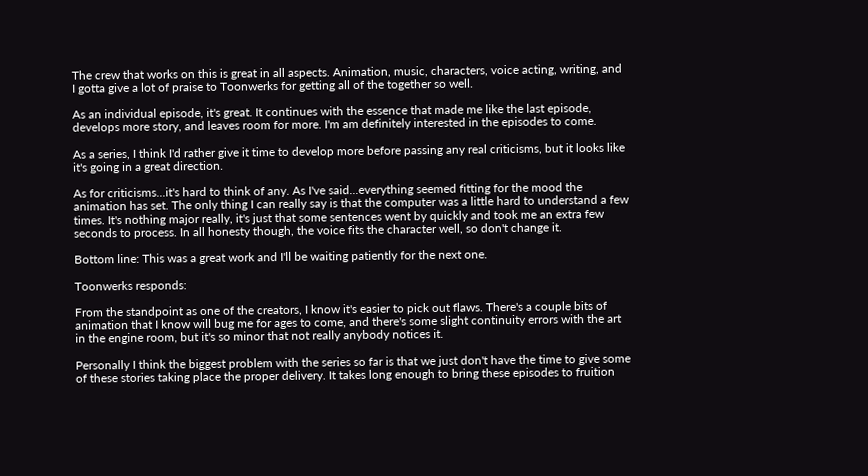The crew that works on this is great in all aspects. Animation, music, characters, voice acting, writing, and I gotta give a lot of praise to Toonwerks for getting all of the together so well.

As an individual episode, it's great. It continues with the essence that made me like the last episode, develops more story, and leaves room for more. I'm am definitely interested in the episodes to come.

As a series, I think I'd rather give it time to develop more before passing any real criticisms, but it looks like it's going in a great direction.

As for criticisms...it's hard to think of any. As I've said...everything seemed fitting for the mood the animation has set. The only thing I can really say is that the computer was a little hard to understand a few times. It's nothing major really, it's just that some sentences went by quickly and took me an extra few seconds to process. In all honesty though, the voice fits the character well, so don't change it.

Bottom line: This was a great work and I'll be waiting patiently for the next one.

Toonwerks responds:

From the standpoint as one of the creators, I know it's easier to pick out flaws. There's a couple bits of animation that I know will bug me for ages to come, and there's some slight continuity errors with the art in the engine room, but it's so minor that not really anybody notices it.

Personally I think the biggest problem with the series so far is that we just don't have the time to give some of these stories taking place the proper delivery. It takes long enough to bring these episodes to fruition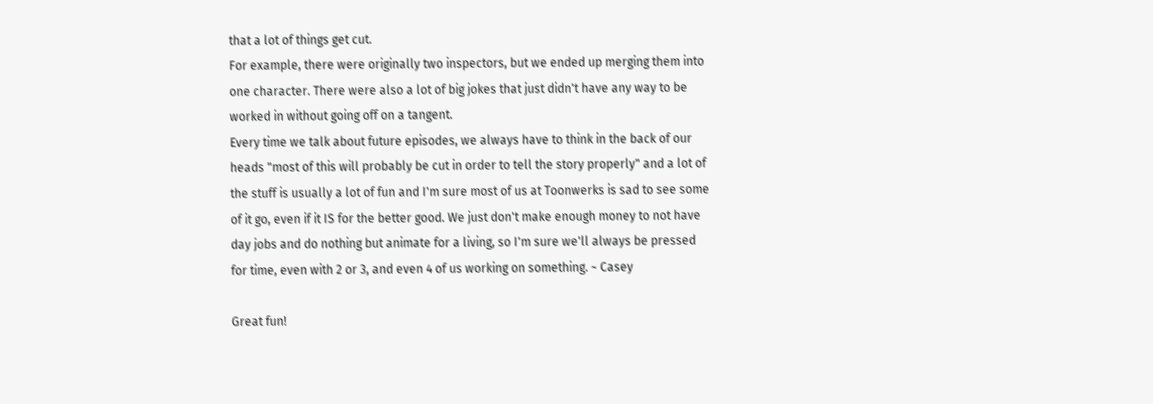that a lot of things get cut.
For example, there were originally two inspectors, but we ended up merging them into one character. There were also a lot of big jokes that just didn't have any way to be worked in without going off on a tangent.
Every time we talk about future episodes, we always have to think in the back of our heads "most of this will probably be cut in order to tell the story properly" and a lot of the stuff is usually a lot of fun and I'm sure most of us at Toonwerks is sad to see some of it go, even if it IS for the better good. We just don't make enough money to not have day jobs and do nothing but animate for a living, so I'm sure we'll always be pressed for time, even with 2 or 3, and even 4 of us working on something. ~ Casey

Great fun!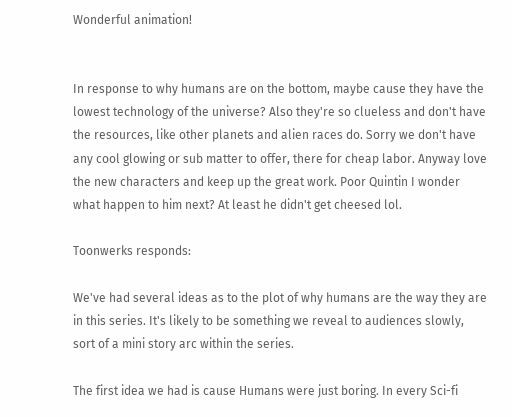Wonderful animation!


In response to why humans are on the bottom, maybe cause they have the lowest technology of the universe? Also they're so clueless and don't have the resources, like other planets and alien races do. Sorry we don't have any cool glowing or sub matter to offer, there for cheap labor. Anyway love the new characters and keep up the great work. Poor Quintin I wonder what happen to him next? At least he didn't get cheesed lol.

Toonwerks responds:

We've had several ideas as to the plot of why humans are the way they are in this series. It's likely to be something we reveal to audiences slowly, sort of a mini story arc within the series.

The first idea we had is cause Humans were just boring. In every Sci-fi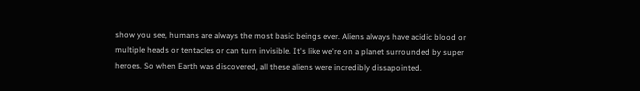show you see, humans are always the most basic beings ever. Aliens always have acidic blood or multiple heads or tentacles or can turn invisible. It's like we're on a planet surrounded by super heroes. So when Earth was discovered, all these aliens were incredibly dissapointed.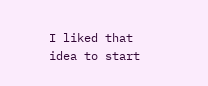I liked that idea to start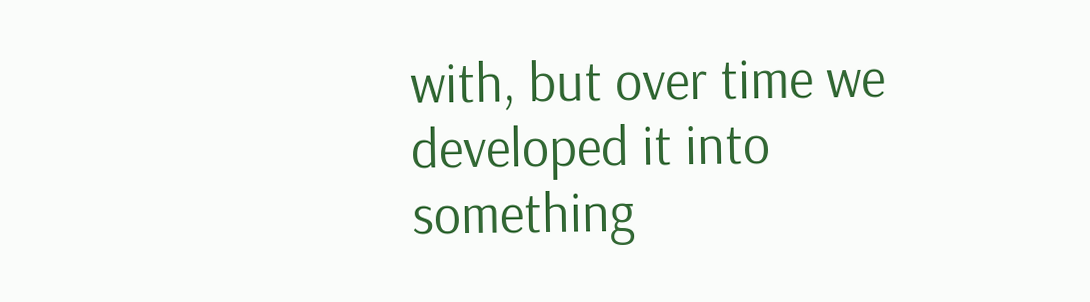with, but over time we developed it into something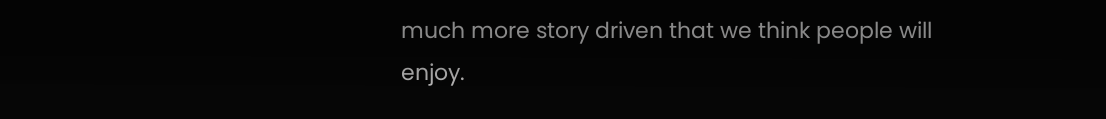much more story driven that we think people will enjoy.